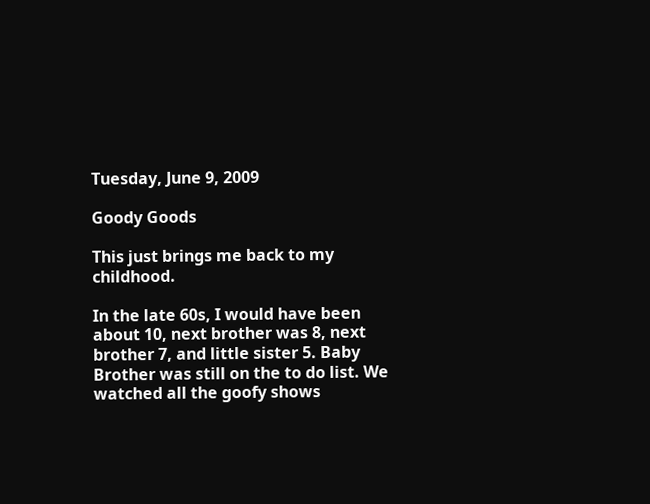Tuesday, June 9, 2009

Goody Goods

This just brings me back to my childhood.

In the late 60s, I would have been about 10, next brother was 8, next brother 7, and little sister 5. Baby Brother was still on the to do list. We watched all the goofy shows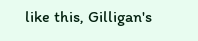like this, Gilligan's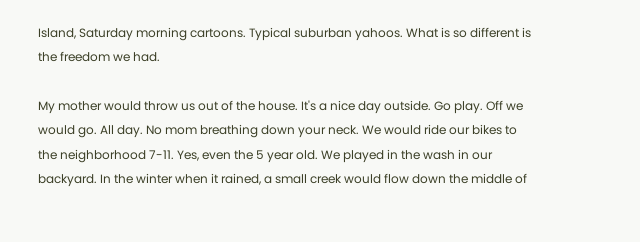Island, Saturday morning cartoons. Typical suburban yahoos. What is so different is the freedom we had.

My mother would throw us out of the house. It's a nice day outside. Go play. Off we would go. All day. No mom breathing down your neck. We would ride our bikes to the neighborhood 7-11. Yes, even the 5 year old. We played in the wash in our backyard. In the winter when it rained, a small creek would flow down the middle of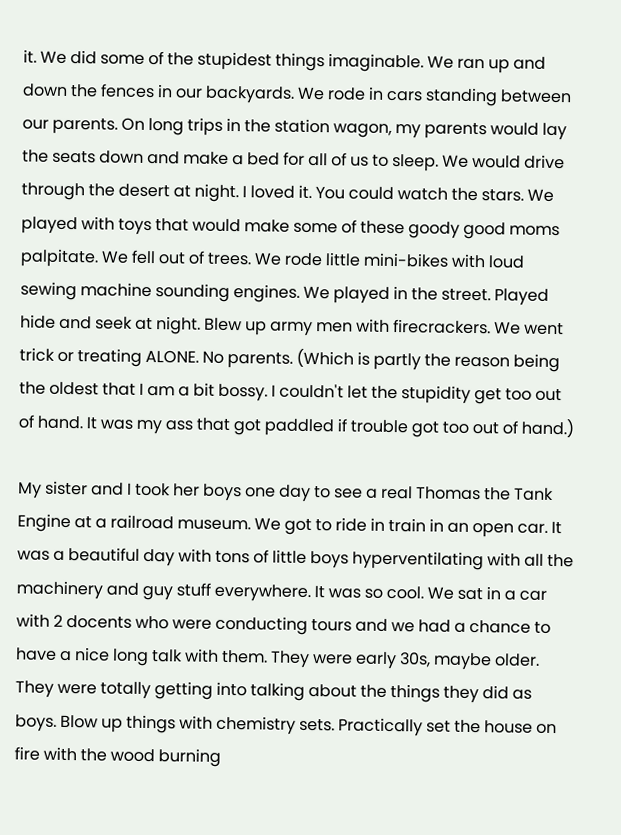it. We did some of the stupidest things imaginable. We ran up and down the fences in our backyards. We rode in cars standing between our parents. On long trips in the station wagon, my parents would lay the seats down and make a bed for all of us to sleep. We would drive through the desert at night. I loved it. You could watch the stars. We played with toys that would make some of these goody good moms palpitate. We fell out of trees. We rode little mini-bikes with loud sewing machine sounding engines. We played in the street. Played hide and seek at night. Blew up army men with firecrackers. We went trick or treating ALONE. No parents. (Which is partly the reason being the oldest that I am a bit bossy. I couldn't let the stupidity get too out of hand. It was my ass that got paddled if trouble got too out of hand.)

My sister and I took her boys one day to see a real Thomas the Tank Engine at a railroad museum. We got to ride in train in an open car. It was a beautiful day with tons of little boys hyperventilating with all the machinery and guy stuff everywhere. It was so cool. We sat in a car with 2 docents who were conducting tours and we had a chance to have a nice long talk with them. They were early 30s, maybe older. They were totally getting into talking about the things they did as boys. Blow up things with chemistry sets. Practically set the house on fire with the wood burning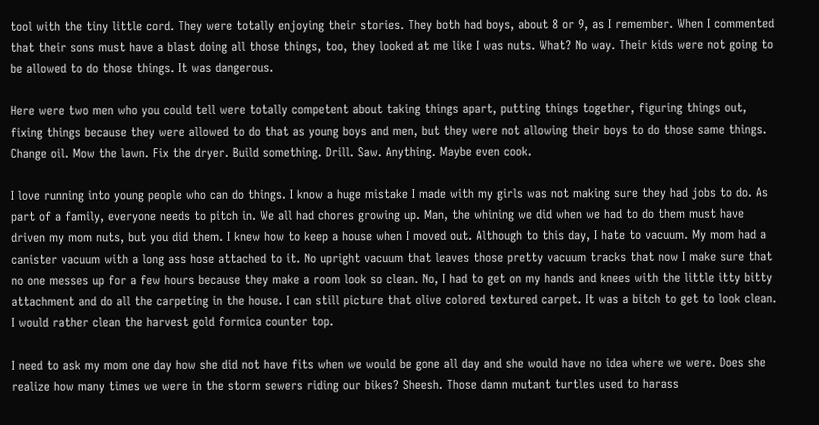tool with the tiny little cord. They were totally enjoying their stories. They both had boys, about 8 or 9, as I remember. When I commented that their sons must have a blast doing all those things, too, they looked at me like I was nuts. What? No way. Their kids were not going to be allowed to do those things. It was dangerous.

Here were two men who you could tell were totally competent about taking things apart, putting things together, figuring things out, fixing things because they were allowed to do that as young boys and men, but they were not allowing their boys to do those same things. Change oil. Mow the lawn. Fix the dryer. Build something. Drill. Saw. Anything. Maybe even cook.

I love running into young people who can do things. I know a huge mistake I made with my girls was not making sure they had jobs to do. As part of a family, everyone needs to pitch in. We all had chores growing up. Man, the whining we did when we had to do them must have driven my mom nuts, but you did them. I knew how to keep a house when I moved out. Although to this day, I hate to vacuum. My mom had a canister vacuum with a long ass hose attached to it. No upright vacuum that leaves those pretty vacuum tracks that now I make sure that no one messes up for a few hours because they make a room look so clean. No, I had to get on my hands and knees with the little itty bitty attachment and do all the carpeting in the house. I can still picture that olive colored textured carpet. It was a bitch to get to look clean. I would rather clean the harvest gold formica counter top.

I need to ask my mom one day how she did not have fits when we would be gone all day and she would have no idea where we were. Does she realize how many times we were in the storm sewers riding our bikes? Sheesh. Those damn mutant turtles used to harass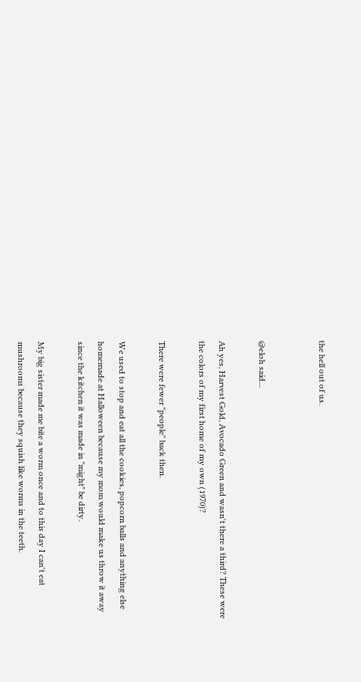the hell out of us.


@eloh said...

Ah yes, Harvest Gold, Avocado Green and wasn't there a third? These were the colors of my first home of my own (1970)?

There were fewer "people" back then.

We used to stop and eat all the cookies, popcorn balls and anything else homemade at Halloween because my mom would make us throw it away since the kitchen it was made in "might" be dirty.

My big sister made me bite a worm once and to this day I can't eat mushrooms because they squish like worms in the teeth.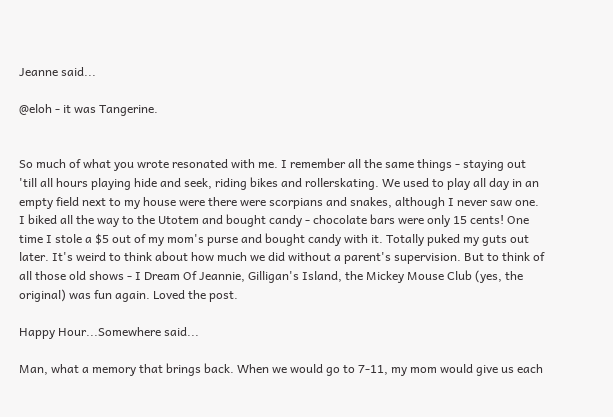Jeanne said...

@eloh - it was Tangerine.


So much of what you wrote resonated with me. I remember all the same things - staying out 'till all hours playing hide and seek, riding bikes and rollerskating. We used to play all day in an empty field next to my house were there were scorpians and snakes, although I never saw one. I biked all the way to the Utotem and bought candy - chocolate bars were only 15 cents! One time I stole a $5 out of my mom's purse and bought candy with it. Totally puked my guts out later. It's weird to think about how much we did without a parent's supervision. But to think of all those old shows - I Dream Of Jeannie, Gilligan's Island, the Mickey Mouse Club (yes, the original) was fun again. Loved the post.

Happy Hour...Somewhere said...

Man, what a memory that brings back. When we would go to 7-11, my mom would give us each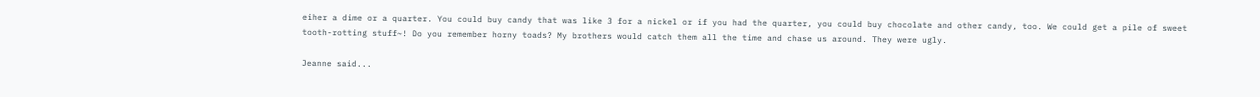eiher a dime or a quarter. You could buy candy that was like 3 for a nickel or if you had the quarter, you could buy chocolate and other candy, too. We could get a pile of sweet tooth-rotting stuff~! Do you remember horny toads? My brothers would catch them all the time and chase us around. They were ugly.

Jeanne said...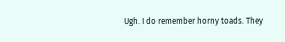Ugh. I do remember horny toads. They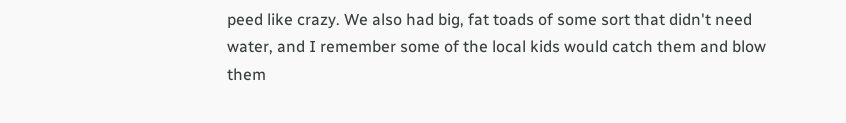peed like crazy. We also had big, fat toads of some sort that didn't need water, and I remember some of the local kids would catch them and blow them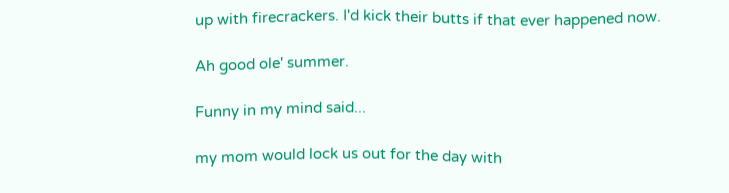up with firecrackers. I'd kick their butts if that ever happened now.

Ah good ole' summer.

Funny in my mind said...

my mom would lock us out for the day with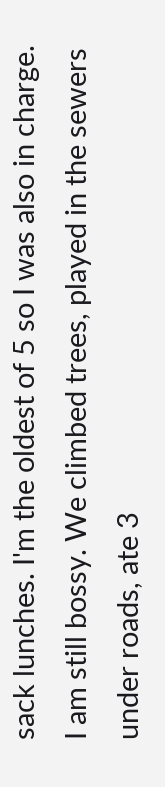sack lunches. I'm the oldest of 5 so I was also in charge. I am still bossy. We climbed trees, played in the sewers under roads, ate 3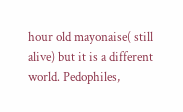hour old mayonaise( still alive) but it is a different world. Pedophiles,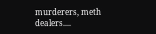murderers, meth dealers....